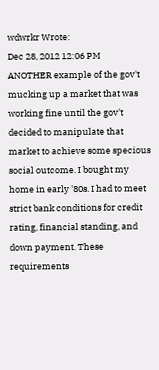wdwrkr Wrote:
Dec 28, 2012 12:06 PM
ANOTHER example of the gov't mucking up a market that was working fine until the gov't decided to manipulate that market to achieve some specious social outcome. I bought my home in early '80s. I had to meet strict bank conditions for credit rating, financial standing, and down payment. These requirements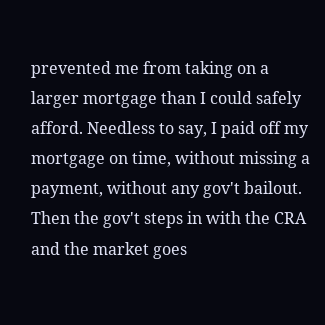prevented me from taking on a larger mortgage than I could safely afford. Needless to say, I paid off my mortgage on time, without missing a payment, without any gov't bailout. Then the gov't steps in with the CRA and the market goes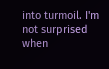into turmoil. I'm not surprised when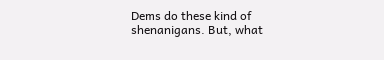Dems do these kind of shenanigans. But, what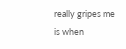really gripes me is when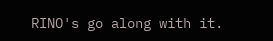RINO's go along with it.